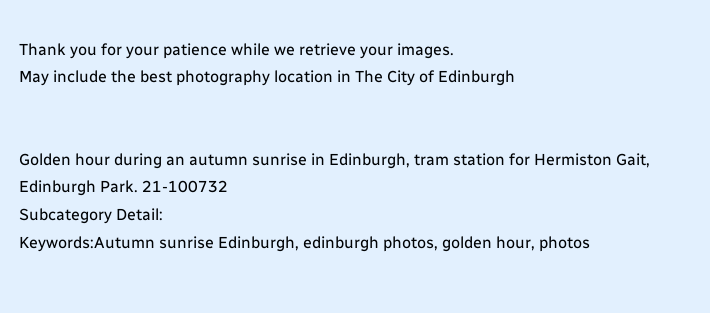Thank you for your patience while we retrieve your images.
May include the best photography location in The City of Edinburgh


Golden hour during an autumn sunrise in Edinburgh, tram station for Hermiston Gait, Edinburgh Park. 21-100732
Subcategory Detail:
Keywords:Autumn sunrise Edinburgh, edinburgh photos, golden hour, photos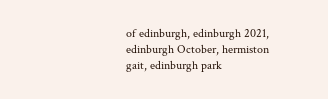of edinburgh, edinburgh 2021, edinburgh October, hermiston gait, edinburgh park